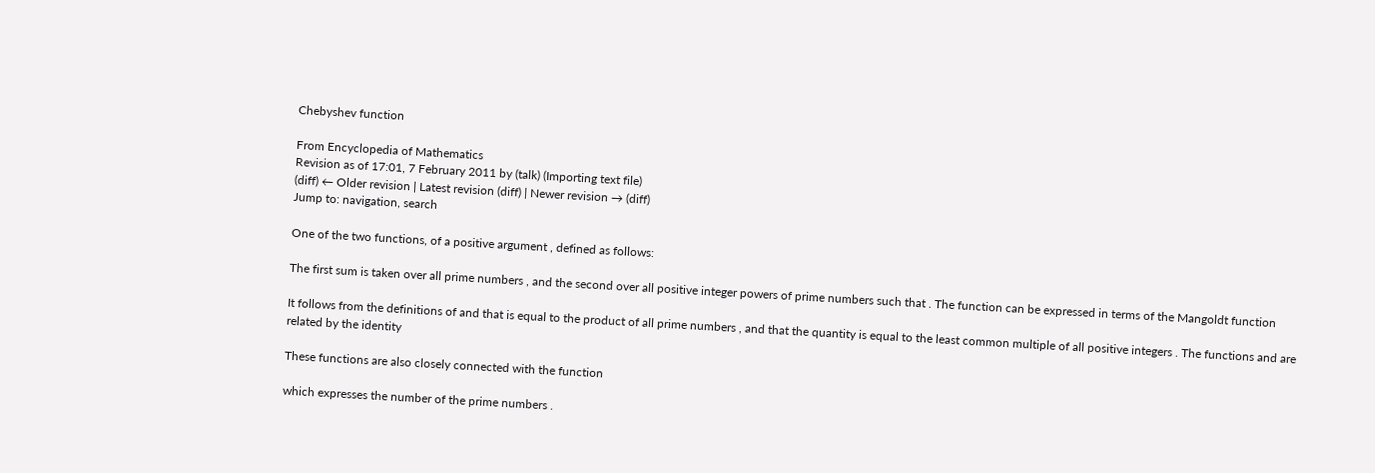Chebyshev function

From Encyclopedia of Mathematics
Revision as of 17:01, 7 February 2011 by (talk) (Importing text file)
(diff) ← Older revision | Latest revision (diff) | Newer revision → (diff)
Jump to: navigation, search

One of the two functions, of a positive argument , defined as follows:

The first sum is taken over all prime numbers , and the second over all positive integer powers of prime numbers such that . The function can be expressed in terms of the Mangoldt function

It follows from the definitions of and that is equal to the product of all prime numbers , and that the quantity is equal to the least common multiple of all positive integers . The functions and are related by the identity

These functions are also closely connected with the function

which expresses the number of the prime numbers .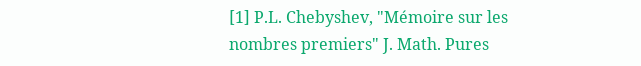[1] P.L. Chebyshev, "Mémoire sur les nombres premiers" J. Math. Pures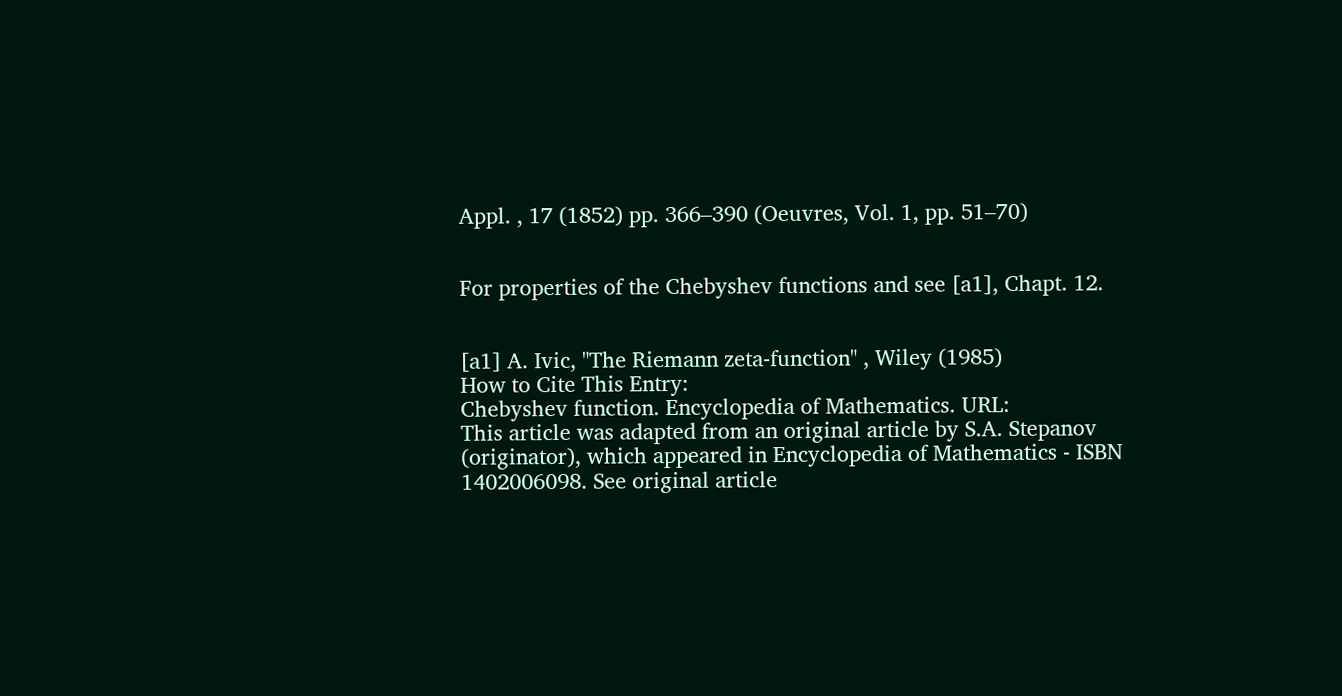Appl. , 17 (1852) pp. 366–390 (Oeuvres, Vol. 1, pp. 51–70)


For properties of the Chebyshev functions and see [a1], Chapt. 12.


[a1] A. Ivic, "The Riemann zeta-function" , Wiley (1985)
How to Cite This Entry:
Chebyshev function. Encyclopedia of Mathematics. URL:
This article was adapted from an original article by S.A. Stepanov (originator), which appeared in Encyclopedia of Mathematics - ISBN 1402006098. See original article